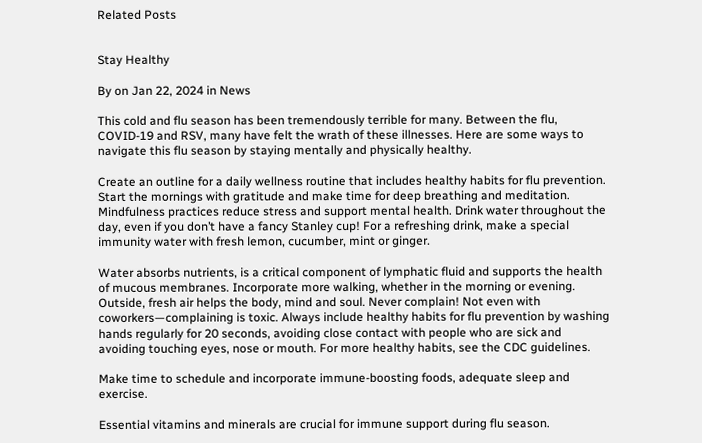Related Posts


Stay Healthy

By on Jan 22, 2024 in News

This cold and flu season has been tremendously terrible for many. Between the flu, COVID-19 and RSV, many have felt the wrath of these illnesses. Here are some ways to navigate this flu season by staying mentally and physically healthy.

Create an outline for a daily wellness routine that includes healthy habits for flu prevention. Start the mornings with gratitude and make time for deep breathing and meditation. Mindfulness practices reduce stress and support mental health. Drink water throughout the day, even if you don’t have a fancy Stanley cup! For a refreshing drink, make a special immunity water with fresh lemon, cucumber, mint or ginger.

Water absorbs nutrients, is a critical component of lymphatic fluid and supports the health of mucous membranes. Incorporate more walking, whether in the morning or evening. Outside, fresh air helps the body, mind and soul. Never complain! Not even with coworkers—complaining is toxic. Always include healthy habits for flu prevention by washing hands regularly for 20 seconds, avoiding close contact with people who are sick and avoiding touching eyes, nose or mouth. For more healthy habits, see the CDC guidelines.

Make time to schedule and incorporate immune-boosting foods, adequate sleep and exercise.

Essential vitamins and minerals are crucial for immune support during flu season.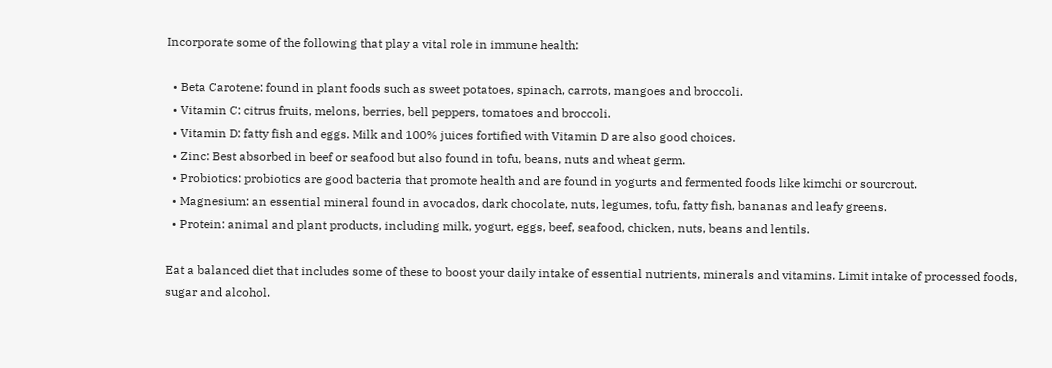Incorporate some of the following that play a vital role in immune health:

  • Beta Carotene: found in plant foods such as sweet potatoes, spinach, carrots, mangoes and broccoli.
  • Vitamin C: citrus fruits, melons, berries, bell peppers, tomatoes and broccoli.
  • Vitamin D: fatty fish and eggs. Milk and 100% juices fortified with Vitamin D are also good choices.
  • Zinc: Best absorbed in beef or seafood but also found in tofu, beans, nuts and wheat germ.
  • Probiotics: probiotics are good bacteria that promote health and are found in yogurts and fermented foods like kimchi or sourcrout.
  • Magnesium: an essential mineral found in avocados, dark chocolate, nuts, legumes, tofu, fatty fish, bananas and leafy greens.
  • Protein: animal and plant products, including milk, yogurt, eggs, beef, seafood, chicken, nuts, beans and lentils.

Eat a balanced diet that includes some of these to boost your daily intake of essential nutrients, minerals and vitamins. Limit intake of processed foods, sugar and alcohol.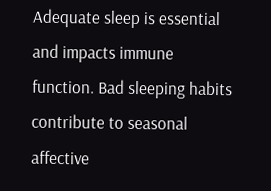Adequate sleep is essential and impacts immune function. Bad sleeping habits contribute to seasonal affective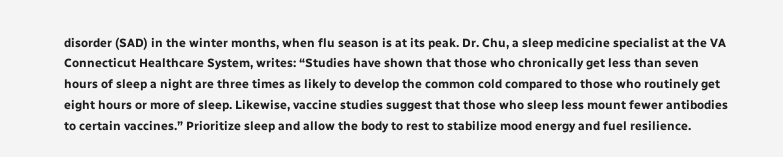disorder (SAD) in the winter months, when flu season is at its peak. Dr. Chu, a sleep medicine specialist at the VA Connecticut Healthcare System, writes: “Studies have shown that those who chronically get less than seven hours of sleep a night are three times as likely to develop the common cold compared to those who routinely get eight hours or more of sleep. Likewise, vaccine studies suggest that those who sleep less mount fewer antibodies to certain vaccines.” Prioritize sleep and allow the body to rest to stabilize mood energy and fuel resilience.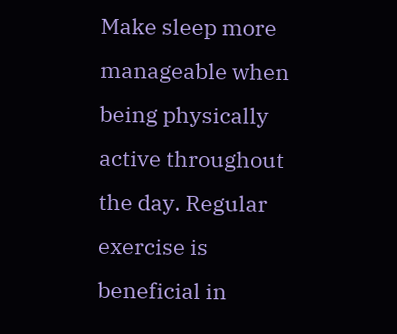Make sleep more manageable when being physically active throughout the day. Regular exercise is beneficial in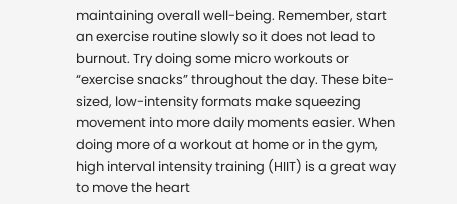maintaining overall well-being. Remember, start an exercise routine slowly so it does not lead to burnout. Try doing some micro workouts or “exercise snacks” throughout the day. These bite-sized, low-intensity formats make squeezing movement into more daily moments easier. When doing more of a workout at home or in the gym, high interval intensity training (HIIT) is a great way to move the heart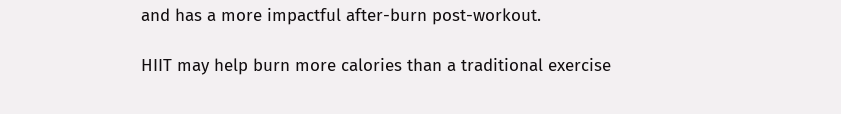and has a more impactful after-burn post-workout.

HIIT may help burn more calories than a traditional exercise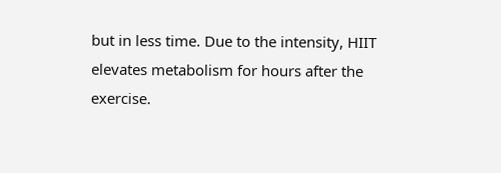but in less time. Due to the intensity, HIIT elevates metabolism for hours after the exercise.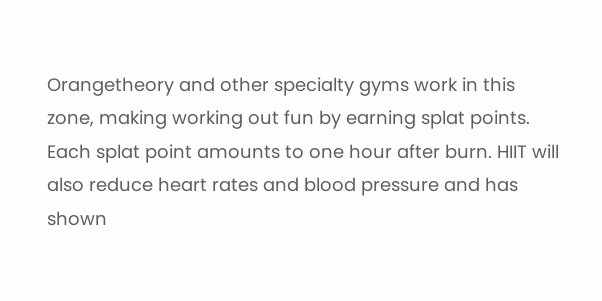Orangetheory and other specialty gyms work in this zone, making working out fun by earning splat points. Each splat point amounts to one hour after burn. HIIT will also reduce heart rates and blood pressure and has shown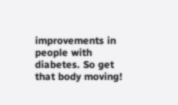improvements in people with diabetes. So get that body moving!